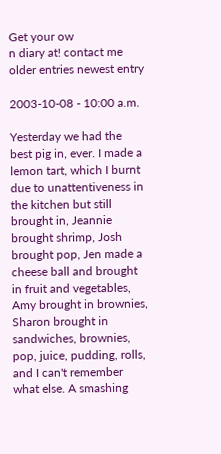Get your ow
n diary at! contact me older entries newest entry

2003-10-08 - 10:00 a.m.

Yesterday we had the best pig in, ever. I made a lemon tart, which I burnt due to unattentiveness in the kitchen but still brought in, Jeannie brought shrimp, Josh brought pop, Jen made a cheese ball and brought in fruit and vegetables, Amy brought in brownies, Sharon brought in sandwiches, brownies, pop, juice, pudding, rolls, and I can't remember what else. A smashing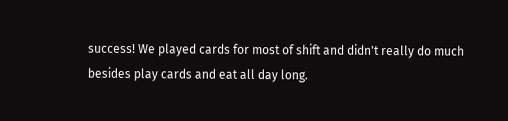success! We played cards for most of shift and didn't really do much besides play cards and eat all day long.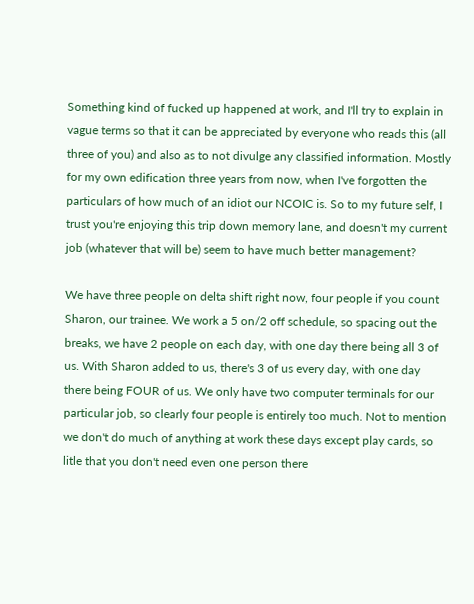Something kind of fucked up happened at work, and I'll try to explain in vague terms so that it can be appreciated by everyone who reads this (all three of you) and also as to not divulge any classified information. Mostly for my own edification three years from now, when I've forgotten the particulars of how much of an idiot our NCOIC is. So to my future self, I trust you're enjoying this trip down memory lane, and doesn't my current job (whatever that will be) seem to have much better management?

We have three people on delta shift right now, four people if you count Sharon, our trainee. We work a 5 on/2 off schedule, so spacing out the breaks, we have 2 people on each day, with one day there being all 3 of us. With Sharon added to us, there's 3 of us every day, with one day there being FOUR of us. We only have two computer terminals for our particular job, so clearly four people is entirely too much. Not to mention we don't do much of anything at work these days except play cards, so litle that you don't need even one person there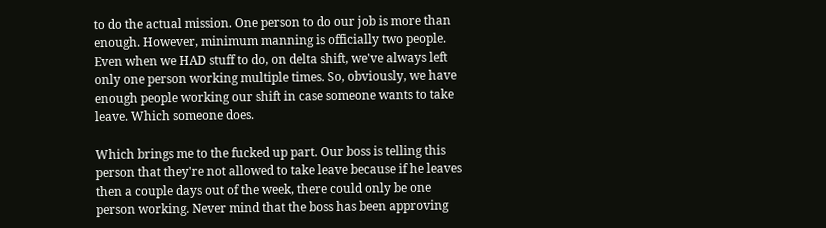to do the actual mission. One person to do our job is more than enough. However, minimum manning is officially two people. Even when we HAD stuff to do, on delta shift, we've always left only one person working multiple times. So, obviously, we have enough people working our shift in case someone wants to take leave. Which someone does.

Which brings me to the fucked up part. Our boss is telling this person that they're not allowed to take leave because if he leaves then a couple days out of the week, there could only be one person working. Never mind that the boss has been approving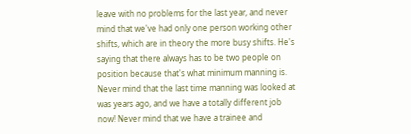leave with no problems for the last year, and never mind that we've had only one person working other shifts, which are in theory the more busy shifts. He's saying that there always has to be two people on position because that's what minimum manning is. Never mind that the last time manning was looked at was years ago, and we have a totally different job now! Never mind that we have a trainee and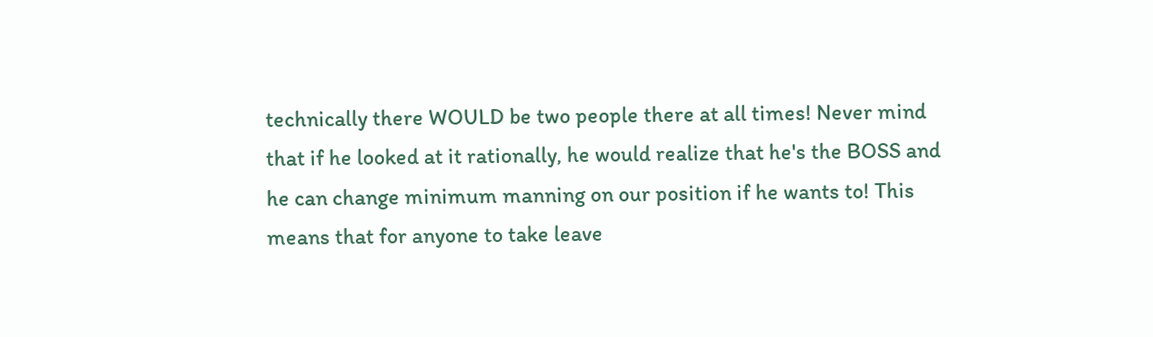technically there WOULD be two people there at all times! Never mind that if he looked at it rationally, he would realize that he's the BOSS and he can change minimum manning on our position if he wants to! This means that for anyone to take leave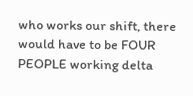who works our shift, there would have to be FOUR PEOPLE working delta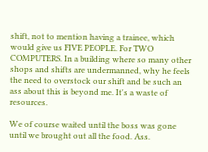shift, not to mention having a trainee, which would give us FIVE PEOPLE. For TWO COMPUTERS. In a building where so many other shops and shifts are undermanned, why he feels the need to overstock our shift and be such an ass about this is beyond me. It's a waste of resources.

We of course waited until the boss was gone until we brought out all the food. Ass.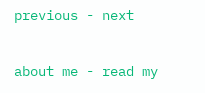previous - next

about me - read my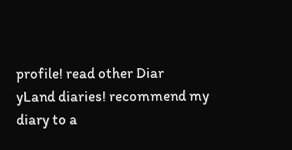profile! read other Diar
yLand diaries! recommend my diary to a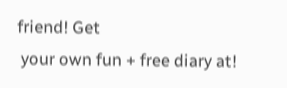friend! Get
 your own fun + free diary at!